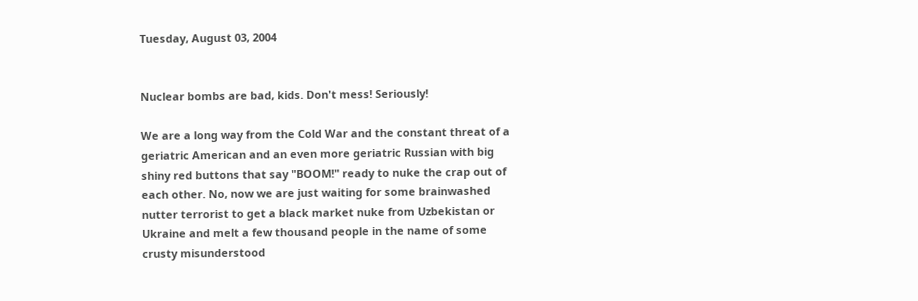Tuesday, August 03, 2004


Nuclear bombs are bad, kids. Don't mess! Seriously!

We are a long way from the Cold War and the constant threat of a geriatric American and an even more geriatric Russian with big shiny red buttons that say "BOOM!" ready to nuke the crap out of each other. No, now we are just waiting for some brainwashed nutter terrorist to get a black market nuke from Uzbekistan or Ukraine and melt a few thousand people in the name of some crusty misunderstood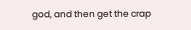god, and then get the crap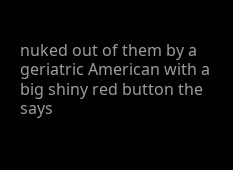nuked out of them by a geriatric American with a big shiny red button the says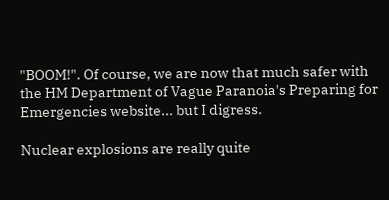"BOOM!". Of course, we are now that much safer with the HM Department of Vague Paranoia's Preparing for Emergencies website... but I digress.

Nuclear explosions are really quite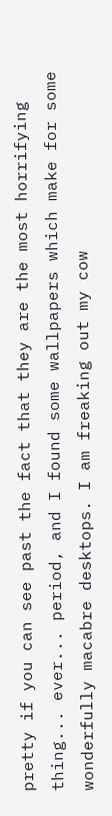pretty if you can see past the fact that they are the most horrifying thing... ever... period, and I found some wallpapers which make for some wonderfully macabre desktops. I am freaking out my cow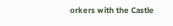orkers with the Castle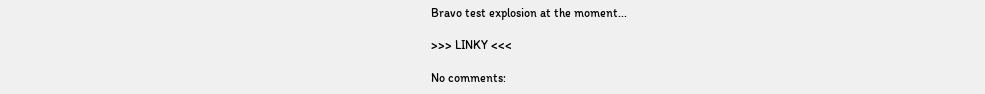Bravo test explosion at the moment...

>>> LINKY <<<

No comments: